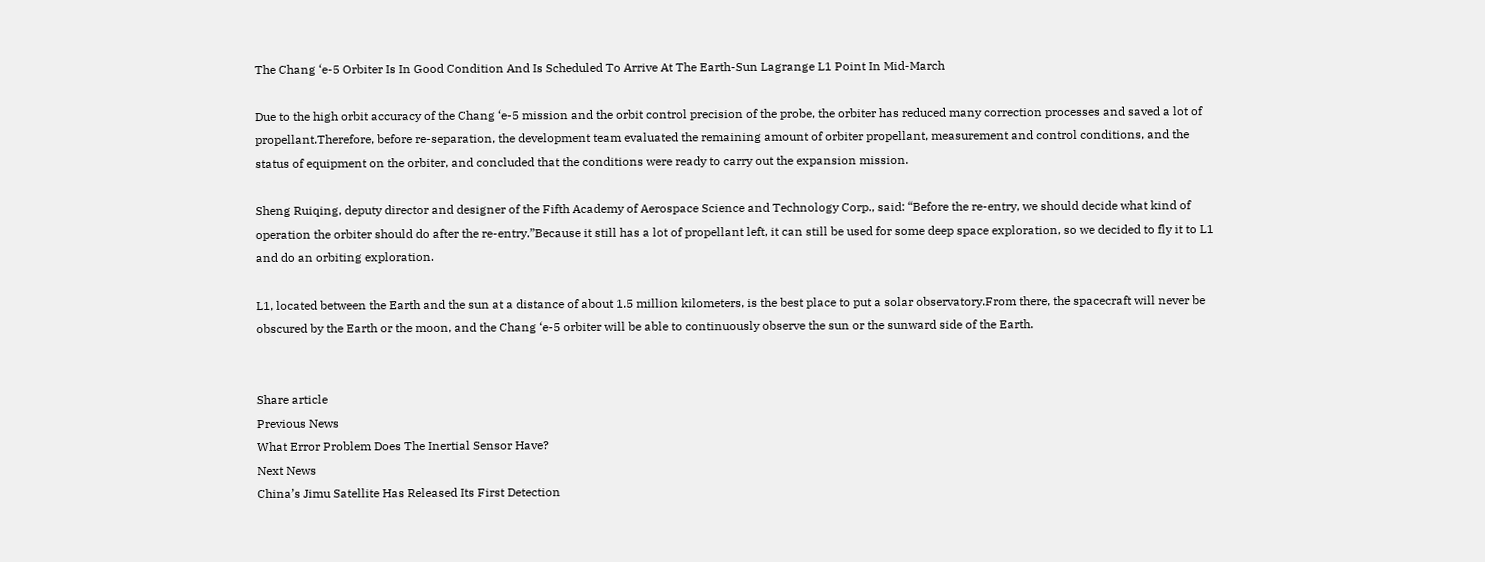The Chang ‘e-5 Orbiter Is In Good Condition And Is Scheduled To Arrive At The Earth-Sun Lagrange L1 Point In Mid-March

Due to the high orbit accuracy of the Chang ‘e-5 mission and the orbit control precision of the probe, the orbiter has reduced many correction processes and saved a lot of propellant.Therefore, before re-separation, the development team evaluated the remaining amount of orbiter propellant, measurement and control conditions, and the status of equipment on the orbiter, and concluded that the conditions were ready to carry out the expansion mission.

Sheng Ruiqing, deputy director and designer of the Fifth Academy of Aerospace Science and Technology Corp., said: “Before the re-entry, we should decide what kind of operation the orbiter should do after the re-entry.”Because it still has a lot of propellant left, it can still be used for some deep space exploration, so we decided to fly it to L1 and do an orbiting exploration.

L1, located between the Earth and the sun at a distance of about 1.5 million kilometers, is the best place to put a solar observatory.From there, the spacecraft will never be obscured by the Earth or the moon, and the Chang ‘e-5 orbiter will be able to continuously observe the sun or the sunward side of the Earth.


Share article
Previous News
What Error Problem Does The Inertial Sensor Have?
Next News
China’s Jimu Satellite Has Released Its First Detection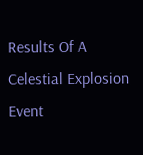Results Of A Celestial Explosion Event